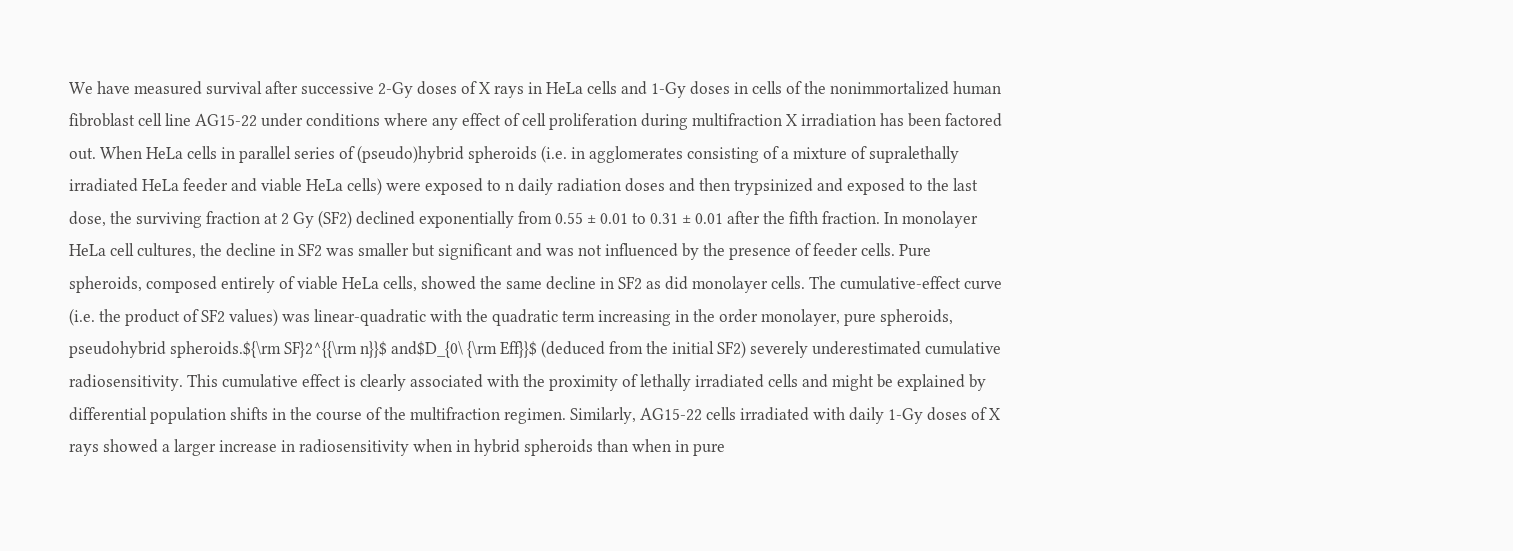We have measured survival after successive 2-Gy doses of X rays in HeLa cells and 1-Gy doses in cells of the nonimmortalized human fibroblast cell line AG15-22 under conditions where any effect of cell proliferation during multifraction X irradiation has been factored out. When HeLa cells in parallel series of (pseudo)hybrid spheroids (i.e. in agglomerates consisting of a mixture of supralethally irradiated HeLa feeder and viable HeLa cells) were exposed to n daily radiation doses and then trypsinized and exposed to the last dose, the surviving fraction at 2 Gy (SF2) declined exponentially from 0.55 ± 0.01 to 0.31 ± 0.01 after the fifth fraction. In monolayer HeLa cell cultures, the decline in SF2 was smaller but significant and was not influenced by the presence of feeder cells. Pure spheroids, composed entirely of viable HeLa cells, showed the same decline in SF2 as did monolayer cells. The cumulative-effect curve (i.e. the product of SF2 values) was linear-quadratic with the quadratic term increasing in the order monolayer, pure spheroids, pseudohybrid spheroids.${\rm SF}2^{{\rm n}}$ and$D_{0\ {\rm Eff}}$ (deduced from the initial SF2) severely underestimated cumulative radiosensitivity. This cumulative effect is clearly associated with the proximity of lethally irradiated cells and might be explained by differential population shifts in the course of the multifraction regimen. Similarly, AG15-22 cells irradiated with daily 1-Gy doses of X rays showed a larger increase in radiosensitivity when in hybrid spheroids than when in pure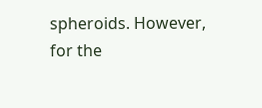spheroids. However, for the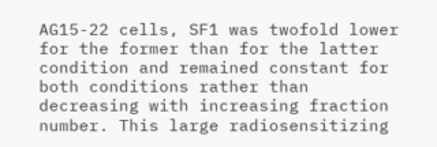AG15-22 cells, SF1 was twofold lower for the former than for the latter condition and remained constant for both conditions rather than decreasing with increasing fraction number. This large radiosensitizing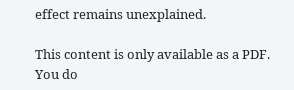effect remains unexplained.

This content is only available as a PDF.
You do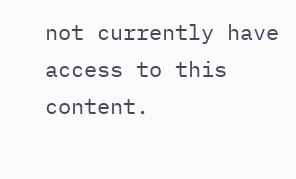not currently have access to this content.